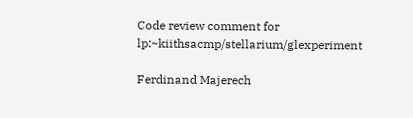Code review comment for lp:~kiithsacmp/stellarium/glexperiment

Ferdinand Majerech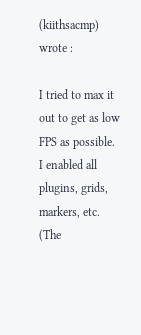(kiithsacmp) wrote :

I tried to max it out to get as low FPS as possible.
I enabled all plugins, grids, markers, etc.
(The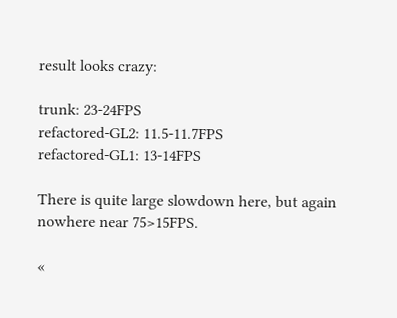result looks crazy:

trunk: 23-24FPS
refactored-GL2: 11.5-11.7FPS
refactored-GL1: 13-14FPS

There is quite large slowdown here, but again nowhere near 75>15FPS.

«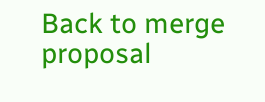Back to merge proposal